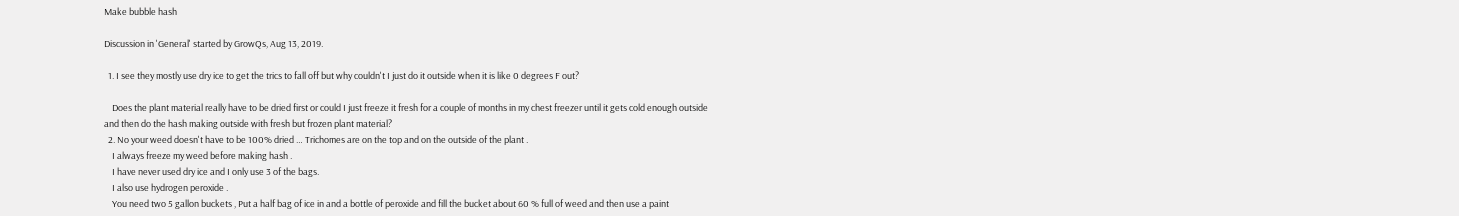Make bubble hash

Discussion in 'General' started by GrowQs, Aug 13, 2019.

  1. I see they mostly use dry ice to get the trics to fall off but why couldn't I just do it outside when it is like 0 degrees F out?

    Does the plant material really have to be dried first or could I just freeze it fresh for a couple of months in my chest freezer until it gets cold enough outside and then do the hash making outside with fresh but frozen plant material?
  2. No your weed doesn't have to be 100% dried … Trichomes are on the top and on the outside of the plant .
    I always freeze my weed before making hash .
    I have never used dry ice and I only use 3 of the bags.
    I also use hydrogen peroxide .
    You need two 5 gallon buckets , Put a half bag of ice in and a bottle of peroxide and fill the bucket about 60 % full of weed and then use a paint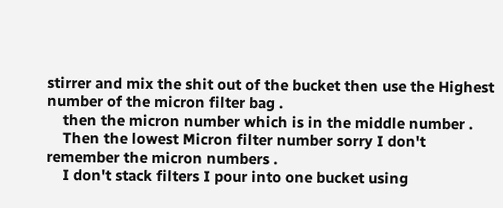stirrer and mix the shit out of the bucket then use the Highest number of the micron filter bag .
    then the micron number which is in the middle number .
    Then the lowest Micron filter number sorry I don't remember the micron numbers .
    I don't stack filters I pour into one bucket using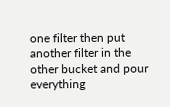one filter then put another filter in the other bucket and pour everything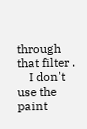through that filter .
    I don't use the paint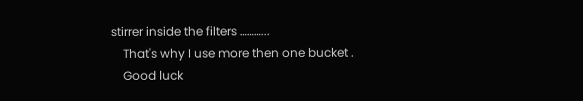stirrer inside the filters ………...
    That's why I use more then one bucket .
    Good luck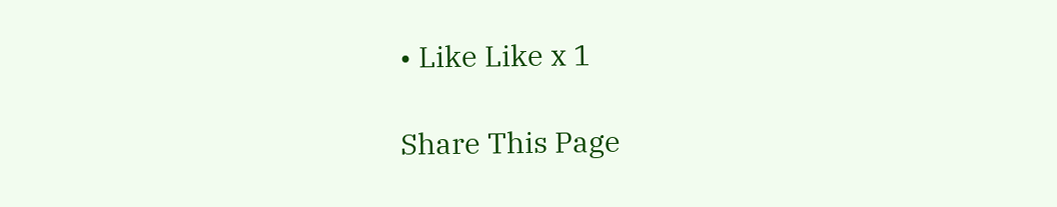• Like Like x 1

Share This Page